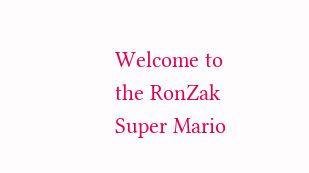Welcome to the RonZak Super Mario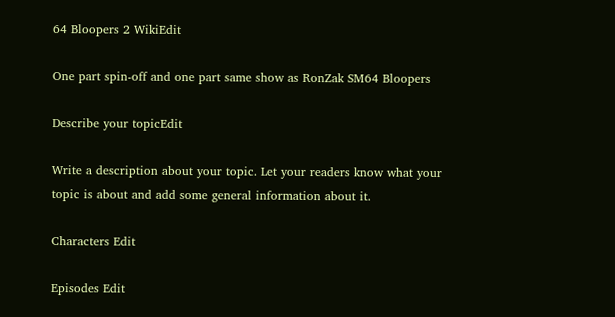64 Bloopers 2 WikiEdit

One part spin-off and one part same show as RonZak SM64 Bloopers

Describe your topicEdit

Write a description about your topic. Let your readers know what your topic is about and add some general information about it.

Characters Edit

Episodes Edit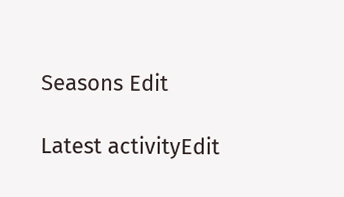Seasons Edit

Latest activityEdit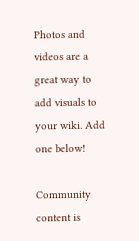Photos and videos are a great way to add visuals to your wiki. Add one below!

Community content is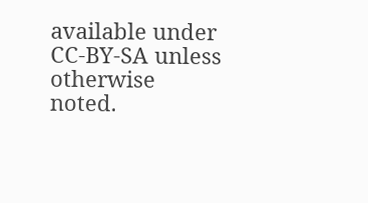available under CC-BY-SA unless otherwise noted.